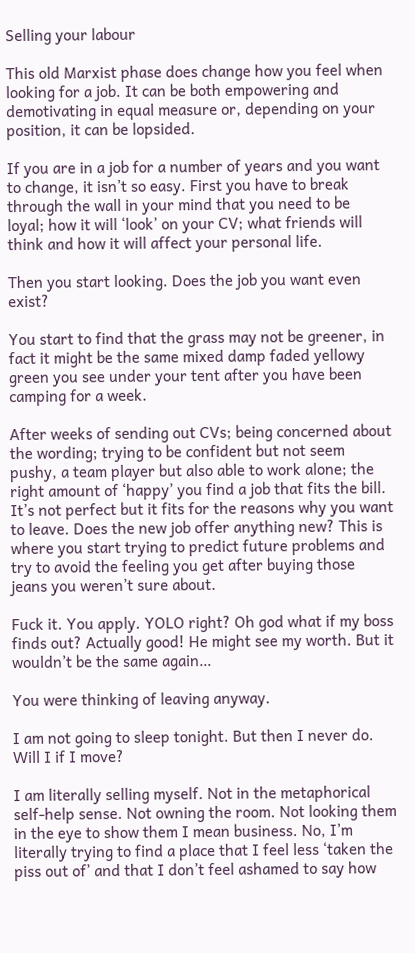Selling your labour

This old Marxist phase does change how you feel when looking for a job. It can be both empowering and demotivating in equal measure or, depending on your position, it can be lopsided.

If you are in a job for a number of years and you want to change, it isn’t so easy. First you have to break through the wall in your mind that you need to be loyal; how it will ‘look’ on your CV; what friends will think and how it will affect your personal life.

Then you start looking. Does the job you want even exist?

You start to find that the grass may not be greener, in fact it might be the same mixed damp faded yellowy green you see under your tent after you have been camping for a week.

After weeks of sending out CVs; being concerned about the wording; trying to be confident but not seem pushy, a team player but also able to work alone; the right amount of ‘happy’ you find a job that fits the bill. It’s not perfect but it fits for the reasons why you want to leave. Does the new job offer anything new? This is where you start trying to predict future problems and try to avoid the feeling you get after buying those jeans you weren’t sure about.

Fuck it. You apply. YOLO right? Oh god what if my boss finds out? Actually good! He might see my worth. But it wouldn’t be the same again…

You were thinking of leaving anyway.

I am not going to sleep tonight. But then I never do. Will I if I move?

I am literally selling myself. Not in the metaphorical self-help sense. Not owning the room. Not looking them in the eye to show them I mean business. No, I’m literally trying to find a place that I feel less ‘taken the piss out of’ and that I don’t feel ashamed to say how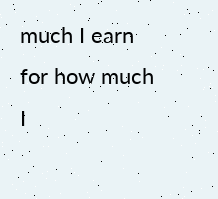much I earn for how much I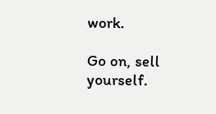work.

Go on, sell yourself.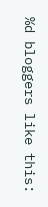%d bloggers like this: